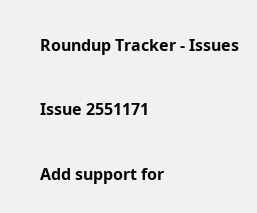Roundup Tracker - Issues

Issue 2551171

Add support for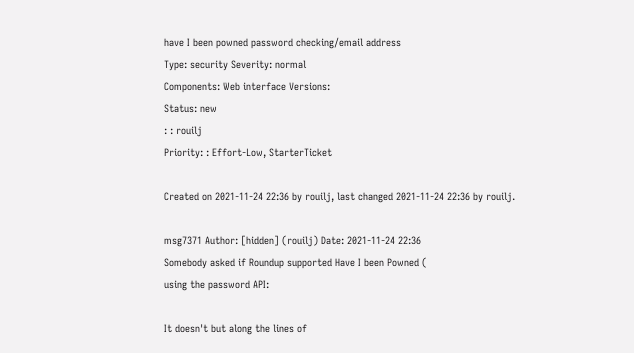have I been powned password checking/email address
Type: security Severity: normal
Components: Web interface Versions:
Status: new
: : rouilj
Priority: : Effort-Low, StarterTicket

Created on 2021-11-24 22:36 by rouilj, last changed 2021-11-24 22:36 by rouilj.

msg7371 Author: [hidden] (rouilj) Date: 2021-11-24 22:36
Somebody asked if Roundup supported Have I been Powned (
using the password API:

It doesn't but along the lines of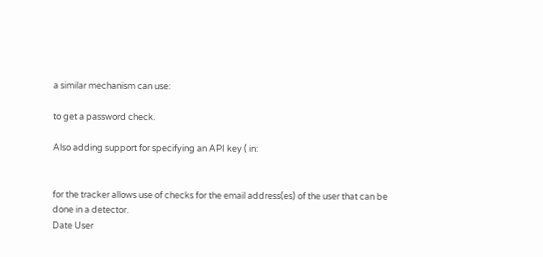a similar mechanism can use:

to get a password check.

Also adding support for specifying an API key ( in:


for the tracker allows use of checks for the email address(es) of the user that can be
done in a detector.
Date User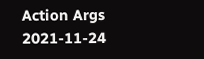Action Args
2021-11-24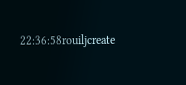22:36:58rouiljcreate